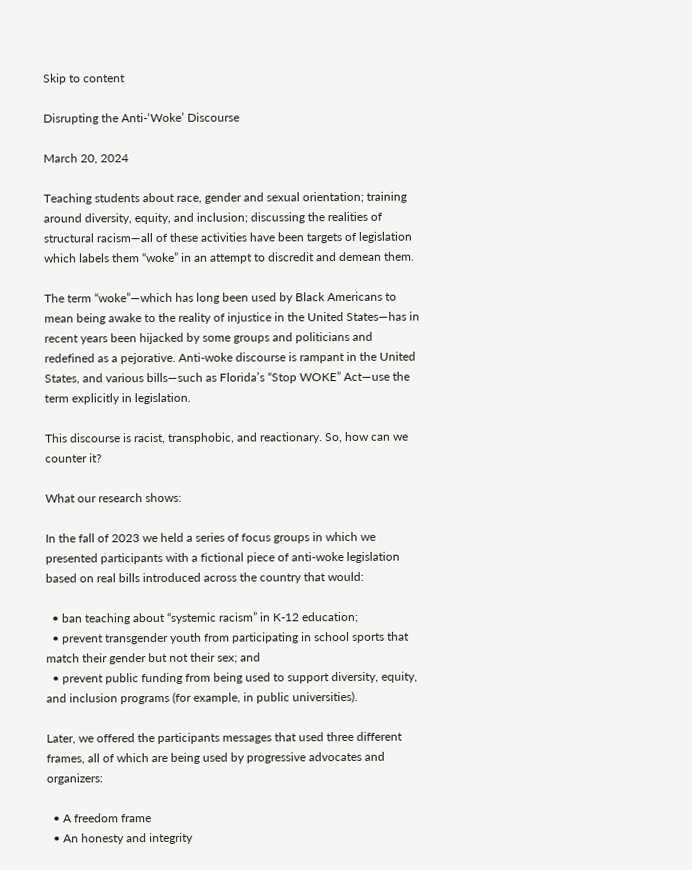Skip to content

Disrupting the Anti-‘Woke’ Discourse

March 20, 2024

Teaching students about race, gender and sexual orientation; training around diversity, equity, and inclusion; discussing the realities of structural racism—all of these activities have been targets of legislation which labels them “woke” in an attempt to discredit and demean them.

The term “woke”—which has long been used by Black Americans to mean being awake to the reality of injustice in the United States—has in recent years been hijacked by some groups and politicians and redefined as a pejorative. Anti-woke discourse is rampant in the United States, and various bills—such as Florida’s “Stop WOKE” Act—use the term explicitly in legislation.

This discourse is racist, transphobic, and reactionary. So, how can we counter it?

What our research shows:

In the fall of 2023 we held a series of focus groups in which we presented participants with a fictional piece of anti-woke legislation based on real bills introduced across the country that would:

  • ban teaching about “systemic racism” in K-12 education;
  • prevent transgender youth from participating in school sports that match their gender but not their sex; and
  • prevent public funding from being used to support diversity, equity, and inclusion programs (for example, in public universities).

Later, we offered the participants messages that used three different frames, all of which are being used by progressive advocates and organizers:

  • A freedom frame
  • An honesty and integrity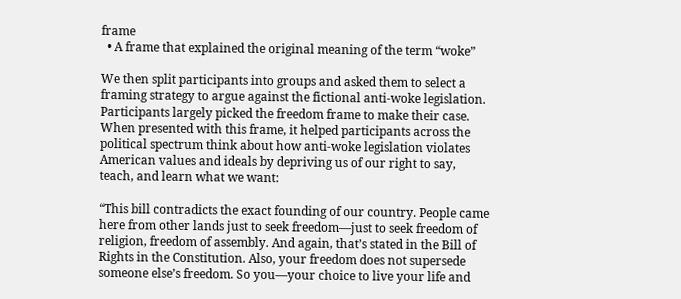frame
  • A frame that explained the original meaning of the term “woke”

We then split participants into groups and asked them to select a framing strategy to argue against the fictional anti-woke legislation. Participants largely picked the freedom frame to make their case. When presented with this frame, it helped participants across the political spectrum think about how anti-woke legislation violates American values and ideals by depriving us of our right to say, teach, and learn what we want:

“This bill contradicts the exact founding of our country. People came here from other lands just to seek freedom—just to seek freedom of religion, freedom of assembly. And again, that’s stated in the Bill of Rights in the Constitution. Also, your freedom does not supersede someone else’s freedom. So you—your choice to live your life and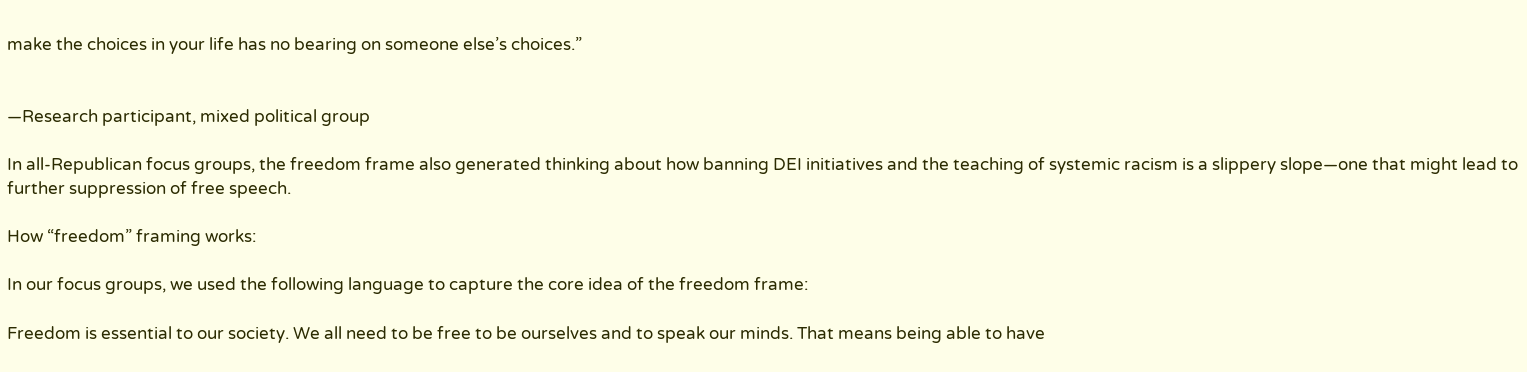make the choices in your life has no bearing on someone else’s choices.”


—Research participant, mixed political group

In all-Republican focus groups, the freedom frame also generated thinking about how banning DEI initiatives and the teaching of systemic racism is a slippery slope—one that might lead to further suppression of free speech.

How “freedom” framing works:

In our focus groups, we used the following language to capture the core idea of the freedom frame:

Freedom is essential to our society. We all need to be free to be ourselves and to speak our minds. That means being able to have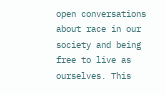open conversations about race in our society and being free to live as ourselves. This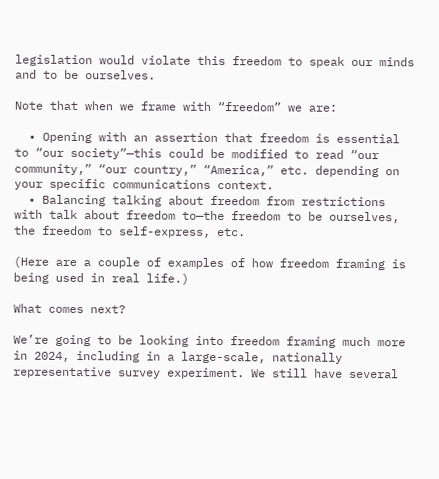legislation would violate this freedom to speak our minds and to be ourselves.

Note that when we frame with “freedom” we are:

  • Opening with an assertion that freedom is essential to “our society”—this could be modified to read “our community,” “our country,” “America,” etc. depending on your specific communications context.
  • Balancing talking about freedom from restrictions with talk about freedom to—the freedom to be ourselves, the freedom to self-express, etc.

(Here are a couple of examples of how freedom framing is being used in real life.)

What comes next?

We’re going to be looking into freedom framing much more in 2024, including in a large-scale, nationally representative survey experiment. We still have several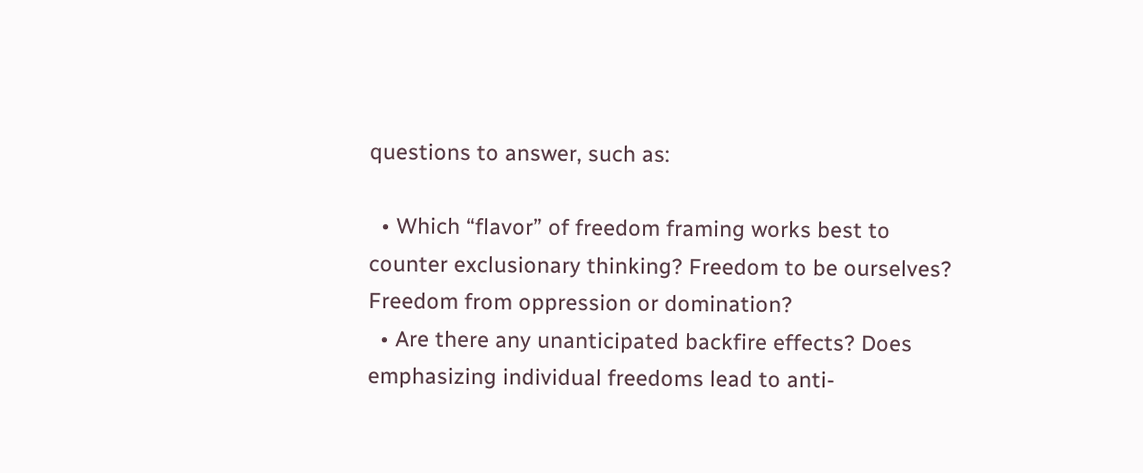questions to answer, such as:

  • Which “flavor” of freedom framing works best to counter exclusionary thinking? Freedom to be ourselves? Freedom from oppression or domination?
  • Are there any unanticipated backfire effects? Does emphasizing individual freedoms lead to anti-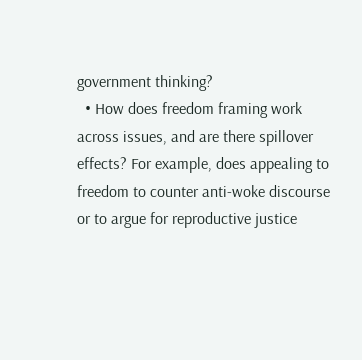government thinking?
  • How does freedom framing work across issues, and are there spillover effects? For example, does appealing to freedom to counter anti-woke discourse or to argue for reproductive justice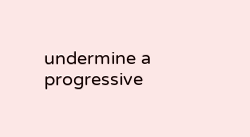undermine a progressive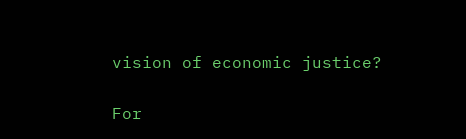vision of economic justice?

For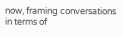now, framing conversations in terms of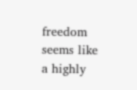freedom seems like a highly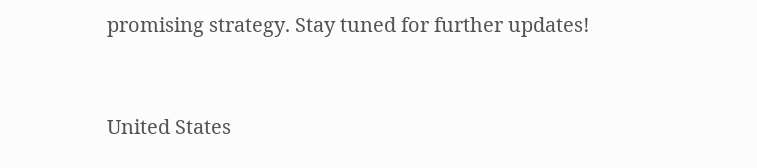promising strategy. Stay tuned for further updates!


United States